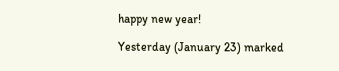happy new year!

Yesterday (January 23) marked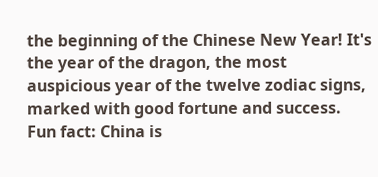the beginning of the Chinese New Year! It's the year of the dragon, the most auspicious year of the twelve zodiac signs, marked with good fortune and success. Fun fact: China is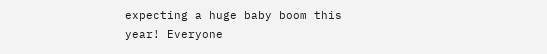expecting a huge baby boom this year! Everyone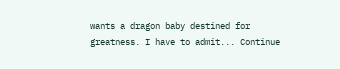wants a dragon baby destined for greatness. I have to admit... Continue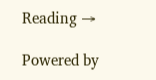Reading →

Powered by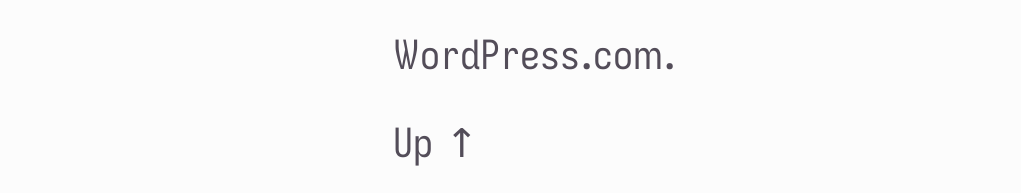WordPress.com.

Up ↑